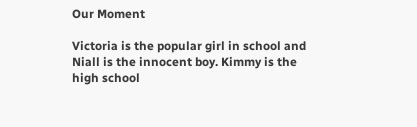Our Moment

Victoria is the popular girl in school and Niall is the innocent boy. Kimmy is the high school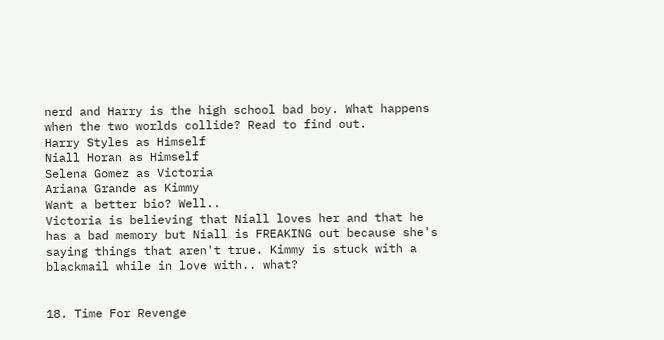nerd and Harry is the high school bad boy. What happens when the two worlds collide? Read to find out.
Harry Styles as Himself
Niall Horan as Himself
Selena Gomez as Victoria
Ariana Grande as Kimmy
Want a better bio? Well..
Victoria is believing that Niall loves her and that he has a bad memory but Niall is FREAKING out because she's saying things that aren't true. Kimmy is stuck with a blackmail while in love with.. what?


18. Time For Revenge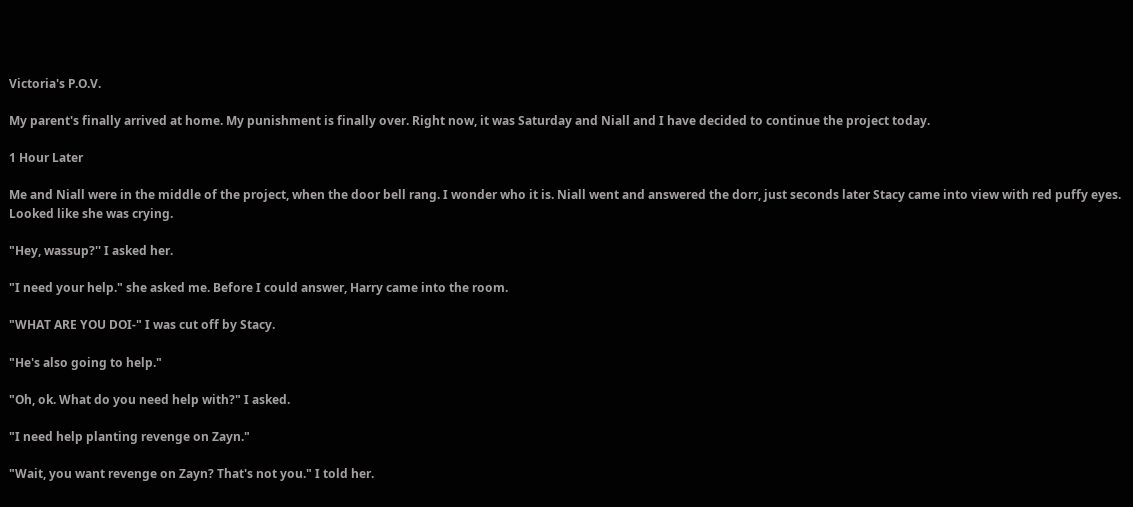Victoria's P.O.V.

My parent's finally arrived at home. My punishment is finally over. Right now, it was Saturday and Niall and I have decided to continue the project today.

1 Hour Later

Me and Niall were in the middle of the project, when the door bell rang. I wonder who it is. Niall went and answered the dorr, just seconds later Stacy came into view with red puffy eyes. Looked like she was crying.

"Hey, wassup?'' I asked her.

"I need your help." she asked me. Before I could answer, Harry came into the room.

"WHAT ARE YOU DOI-" I was cut off by Stacy.

"He's also going to help."

"Oh, ok. What do you need help with?" I asked.

"I need help planting revenge on Zayn."

"Wait, you want revenge on Zayn? That's not you." I told her.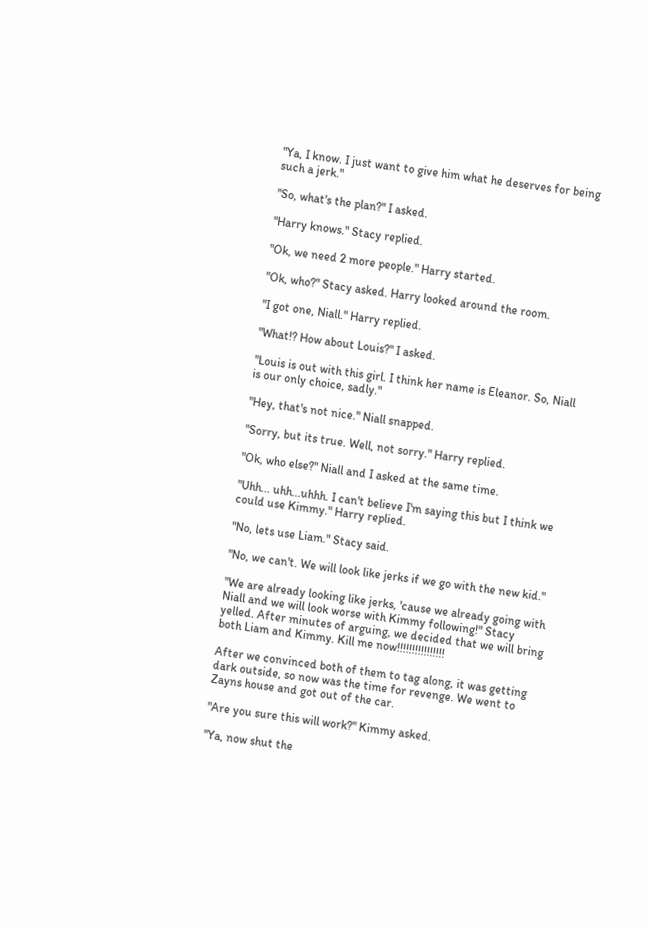"Ya, I know. I just want to give him what he deserves for being such a jerk."

"So, what's the plan?" I asked.

"Harry knows." Stacy replied.

"Ok, we need 2 more people." Harry started.

"Ok, who?" Stacy asked. Harry looked around the room.

"I got one, Niall." Harry replied.

"What!? How about Louis?" I asked.

"Louis is out with this girl. I think her name is Eleanor. So, Niall is our only choice, sadly."

"Hey, that's not nice." Niall snapped.

"Sorry, but its true. Well, not sorry." Harry replied.

"Ok, who else?" Niall and I asked at the same time.

"Uhh... uhh...uhhh. I can't believe I'm saying this but I think we could use Kimmy." Harry replied.

"No, lets use Liam." Stacy said.

"No, we can't. We will look like jerks if we go with the new kid."

"We are already looking like jerks, 'cause we already going with Niall and we will look worse with Kimmy following!" Stacy yelled. After minutes of arguing, we decided that we will bring both Liam and Kimmy. Kill me now!!!!!!!!!!!!!!!!

After we convinced both of them to tag along, it was getting dark outside, so now was the time for revenge. We went to Zayns house and got out of the car.

"Are you sure this will work?" Kimmy asked.

"Ya, now shut the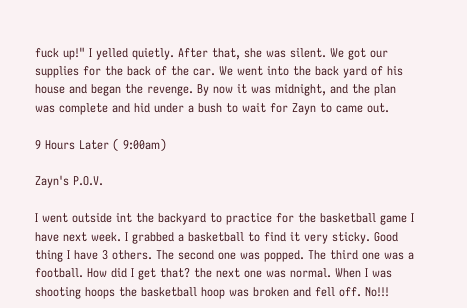fuck up!" I yelled quietly. After that, she was silent. We got our supplies for the back of the car. We went into the back yard of his house and began the revenge. By now it was midnight, and the plan was complete and hid under a bush to wait for Zayn to came out.

9 Hours Later ( 9:00am)

Zayn's P.O.V.

I went outside int the backyard to practice for the basketball game I have next week. I grabbed a basketball to find it very sticky. Good thing I have 3 others. The second one was popped. The third one was a football. How did I get that? the next one was normal. When I was shooting hoops the basketball hoop was broken and fell off. No!!!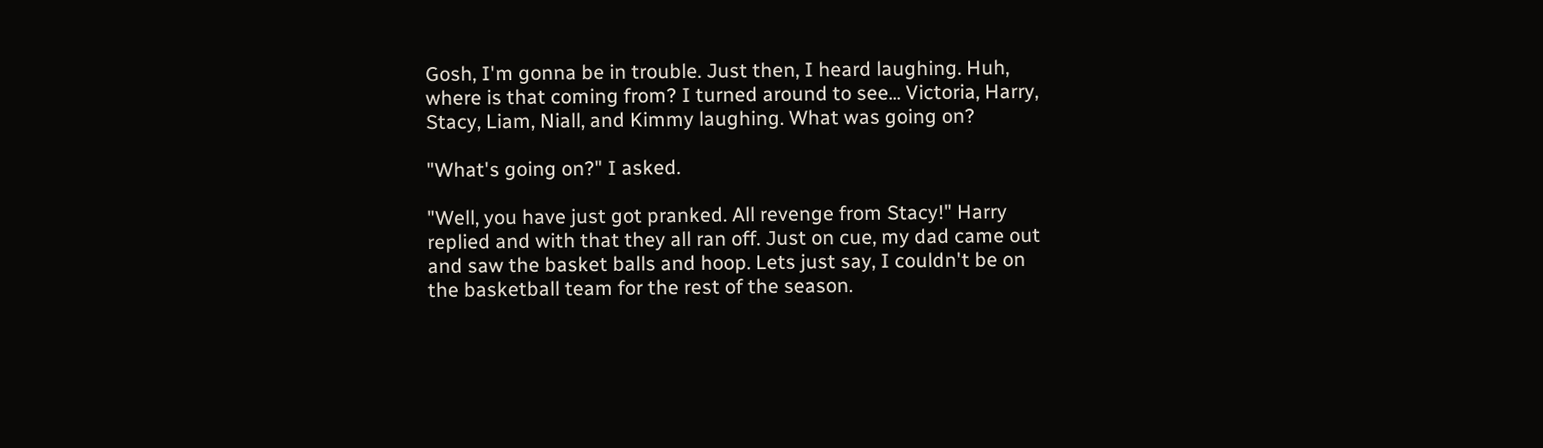Gosh, I'm gonna be in trouble. Just then, I heard laughing. Huh, where is that coming from? I turned around to see... Victoria, Harry, Stacy, Liam, Niall, and Kimmy laughing. What was going on?

"What's going on?" I asked.

"Well, you have just got pranked. All revenge from Stacy!" Harry replied and with that they all ran off. Just on cue, my dad came out and saw the basket balls and hoop. Lets just say, I couldn't be on the basketball team for the rest of the season.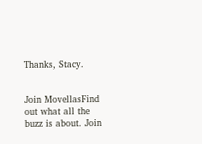Thanks, Stacy.


Join MovellasFind out what all the buzz is about. Join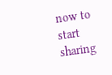now to start sharing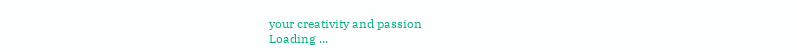your creativity and passion
Loading ...